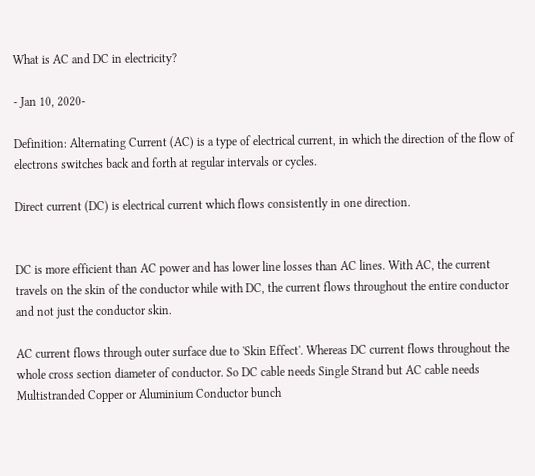What is AC and DC in electricity?

- Jan 10, 2020-

Definition: Alternating Current (AC) is a type of electrical current, in which the direction of the flow of electrons switches back and forth at regular intervals or cycles.

Direct current (DC) is electrical current which flows consistently in one direction.


DC is more efficient than AC power and has lower line losses than AC lines. With AC, the current travels on the skin of the conductor while with DC, the current flows throughout the entire conductor and not just the conductor skin.

AC current flows through outer surface due to 'Skin Effect'. Whereas DC current flows throughout the whole cross section diameter of conductor. So DC cable needs Single Strand but AC cable needs Multistranded Copper or Aluminium Conductor bunch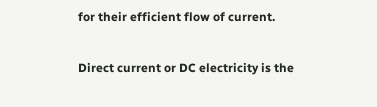for their efficient flow of current.

Direct current or DC electricity is the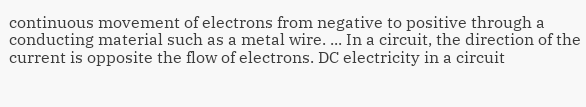continuous movement of electrons from negative to positive through a conducting material such as a metal wire. ... In a circuit, the direction of the current is opposite the flow of electrons. DC electricity in a circuit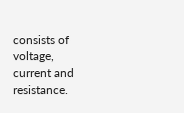consists of voltage, current and resistance.